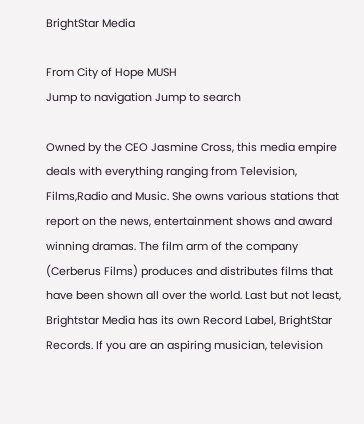BrightStar Media

From City of Hope MUSH
Jump to navigation Jump to search

Owned by the CEO Jasmine Cross, this media empire deals with everything ranging from Television, Films,Radio and Music. She owns various stations that report on the news, entertainment shows and award winning dramas. The film arm of the company (Cerberus Films) produces and distributes films that have been shown all over the world. Last but not least, Brightstar Media has its own Record Label, BrightStar Records. If you are an aspiring musician, television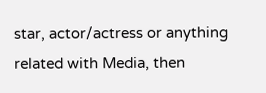star, actor/actress or anything related with Media, then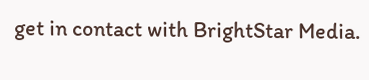get in contact with BrightStar Media.